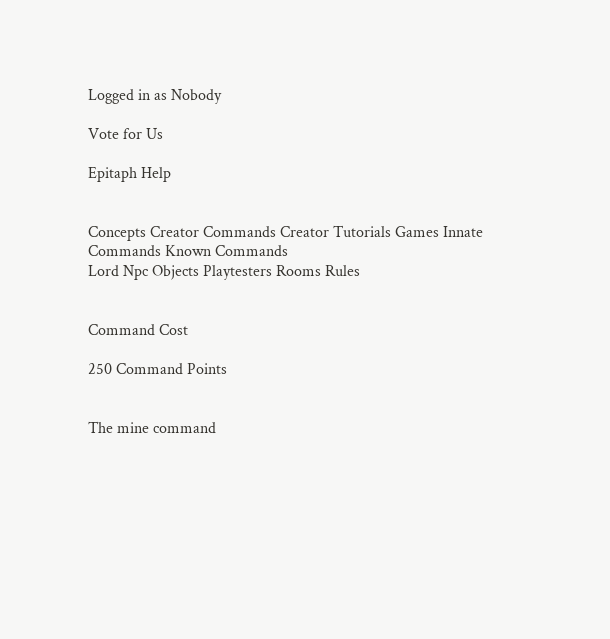Logged in as Nobody

Vote for Us

Epitaph Help


Concepts Creator Commands Creator Tutorials Games Innate Commands Known Commands
Lord Npc Objects Playtesters Rooms Rules


Command Cost

250 Command Points


The mine command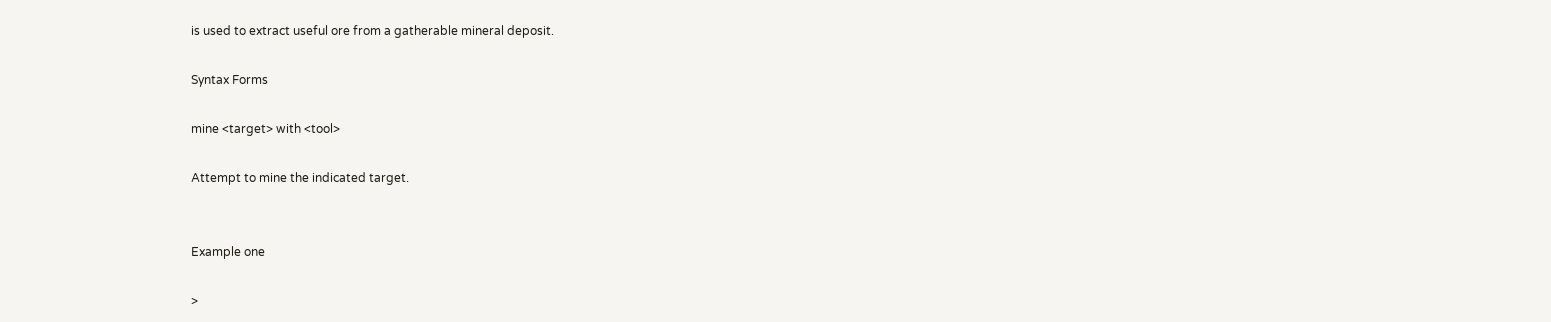is used to extract useful ore from a gatherable mineral deposit.

Syntax Forms

mine <target> with <tool>

Attempt to mine the indicated target.


Example one

>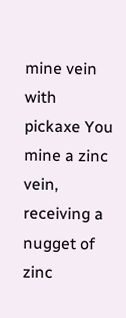mine vein with pickaxe You mine a zinc vein, receiving a nugget of zinc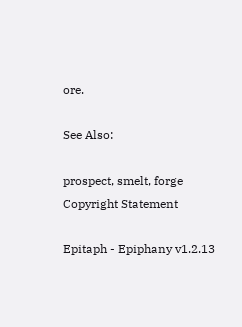ore.

See Also:

prospect, smelt, forge
Copyright Statement

Epitaph - Epiphany v1.2.13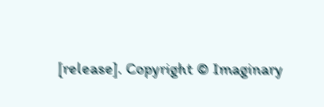[release]. Copyright © Imaginary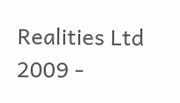Realities Ltd 2009 -